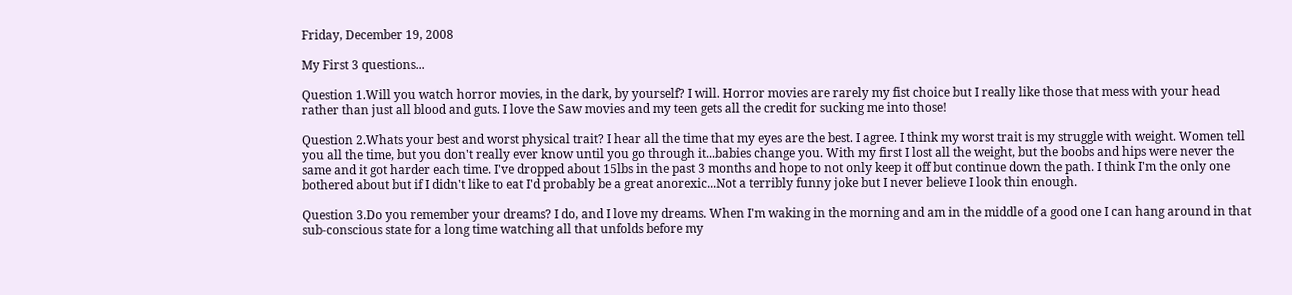Friday, December 19, 2008

My First 3 questions...

Question 1.Will you watch horror movies, in the dark, by yourself? I will. Horror movies are rarely my fist choice but I really like those that mess with your head rather than just all blood and guts. I love the Saw movies and my teen gets all the credit for sucking me into those!

Question 2.Whats your best and worst physical trait? I hear all the time that my eyes are the best. I agree. I think my worst trait is my struggle with weight. Women tell you all the time, but you don't really ever know until you go through it...babies change you. With my first I lost all the weight, but the boobs and hips were never the same and it got harder each time. I've dropped about 15lbs in the past 3 months and hope to not only keep it off but continue down the path. I think I'm the only one bothered about but if I didn't like to eat I'd probably be a great anorexic...Not a terribly funny joke but I never believe I look thin enough.

Question 3.Do you remember your dreams? I do, and I love my dreams. When I'm waking in the morning and am in the middle of a good one I can hang around in that sub-conscious state for a long time watching all that unfolds before my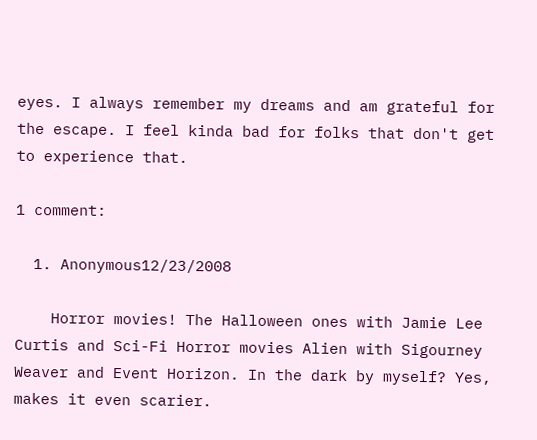eyes. I always remember my dreams and am grateful for the escape. I feel kinda bad for folks that don't get to experience that.

1 comment:

  1. Anonymous12/23/2008

    Horror movies! The Halloween ones with Jamie Lee Curtis and Sci-Fi Horror movies Alien with Sigourney Weaver and Event Horizon. In the dark by myself? Yes, makes it even scarier.